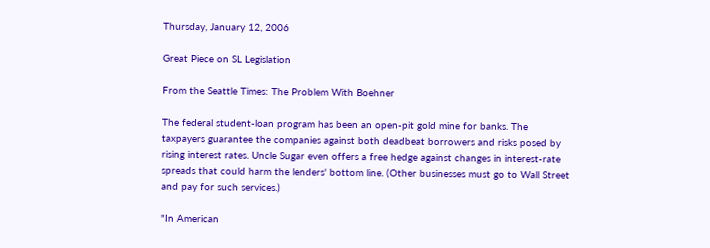Thursday, January 12, 2006

Great Piece on SL Legislation

From the Seattle Times: The Problem With Boehner

The federal student-loan program has been an open-pit gold mine for banks. The taxpayers guarantee the companies against both deadbeat borrowers and risks posed by rising interest rates. Uncle Sugar even offers a free hedge against changes in interest-rate spreads that could harm the lenders' bottom line. (Other businesses must go to Wall Street and pay for such services.)

"In American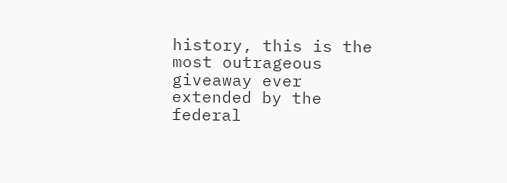history, this is the most outrageous giveaway ever extended by the federal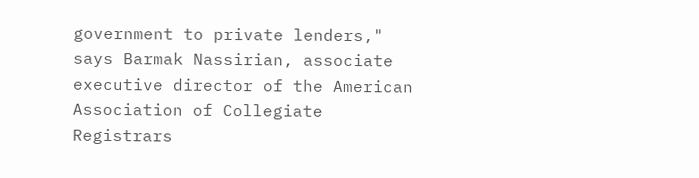government to private lenders," says Barmak Nassirian, associate executive director of the American Association of Collegiate Registrars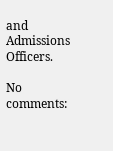and Admissions Officers.

No comments: